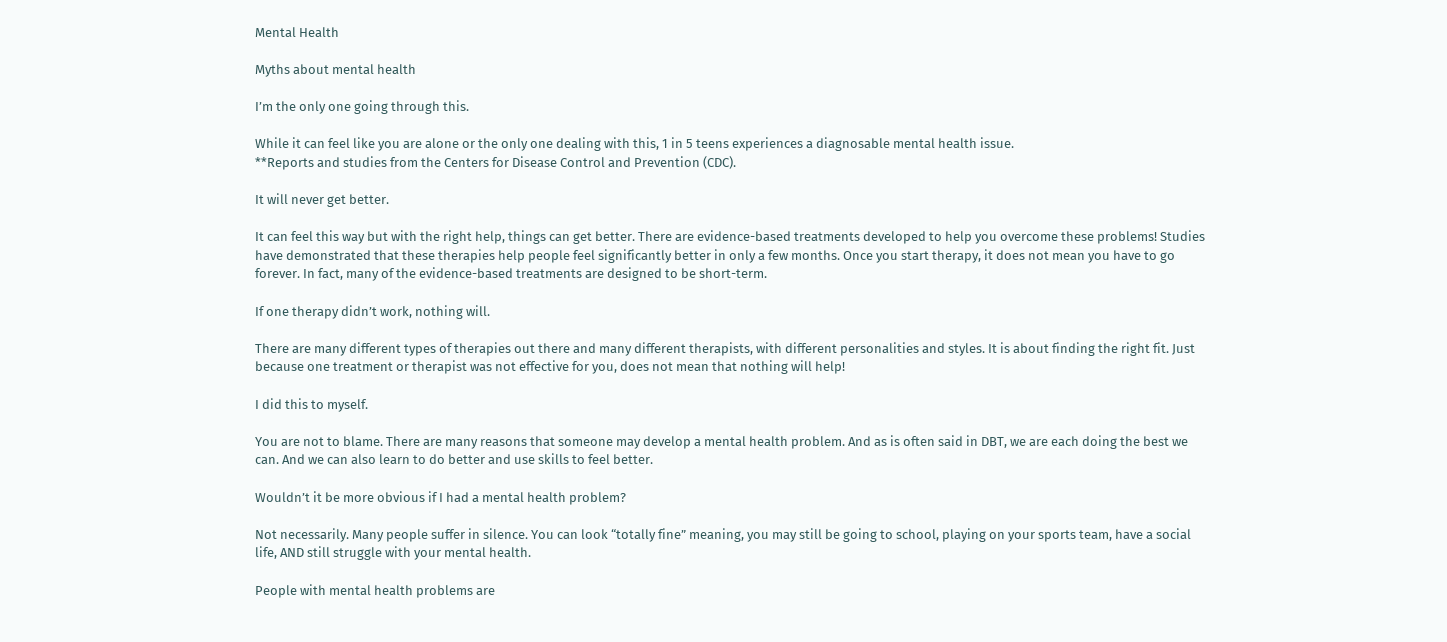Mental Health

Myths about mental health

I’m the only one going through this.

While it can feel like you are alone or the only one dealing with this, 1 in 5 teens experiences a diagnosable mental health issue.
**Reports and studies from the Centers for Disease Control and Prevention (CDC).

It will never get better.

It can feel this way but with the right help, things can get better. There are evidence-based treatments developed to help you overcome these problems! Studies have demonstrated that these therapies help people feel significantly better in only a few months. Once you start therapy, it does not mean you have to go forever. In fact, many of the evidence-based treatments are designed to be short-term.

If one therapy didn’t work, nothing will.

There are many different types of therapies out there and many different therapists, with different personalities and styles. It is about finding the right fit. Just because one treatment or therapist was not effective for you, does not mean that nothing will help!

I did this to myself.

You are not to blame. There are many reasons that someone may develop a mental health problem. And as is often said in DBT, we are each doing the best we can. And we can also learn to do better and use skills to feel better.

Wouldn’t it be more obvious if I had a mental health problem?

Not necessarily. Many people suffer in silence. You can look “totally fine” meaning, you may still be going to school, playing on your sports team, have a social life, AND still struggle with your mental health.

People with mental health problems are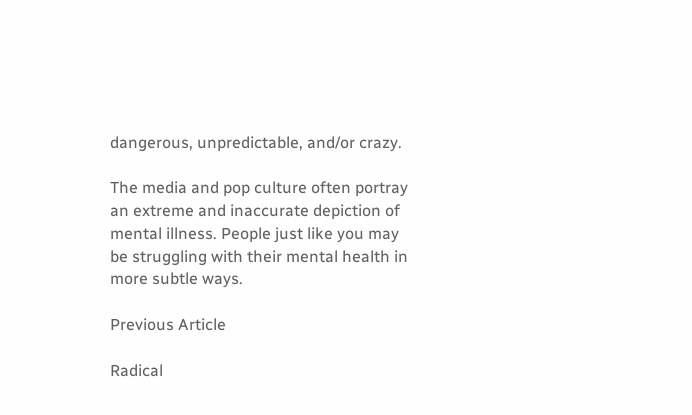dangerous, unpredictable, and/or crazy.

The media and pop culture often portray an extreme and inaccurate depiction of mental illness. People just like you may be struggling with their mental health in more subtle ways.

Previous Article

Radical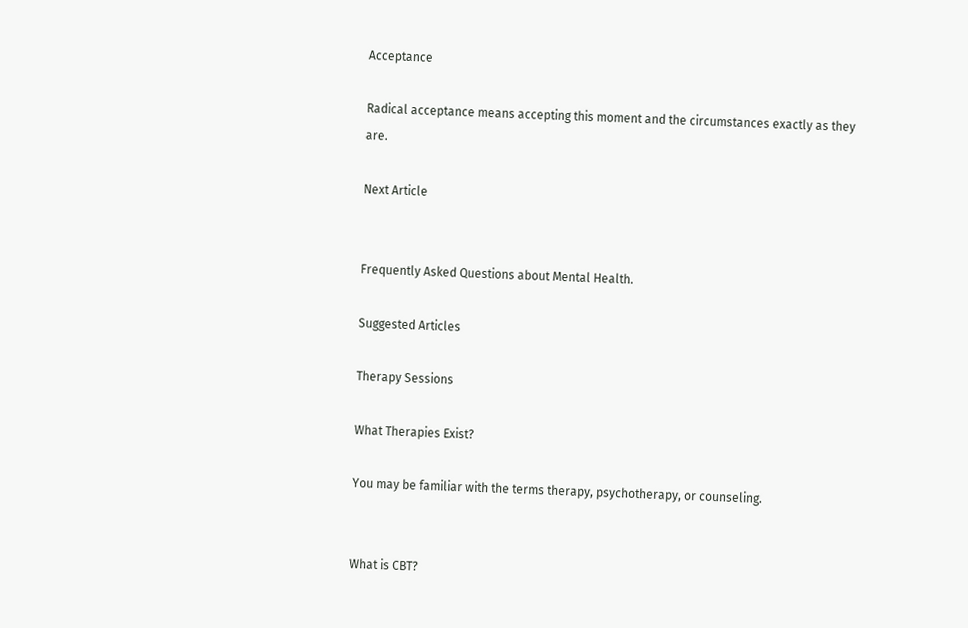Acceptance

Radical acceptance means accepting this moment and the circumstances exactly as they are.

Next Article


Frequently Asked Questions about Mental Health.

Suggested Articles

Therapy Sessions

What Therapies Exist?

You may be familiar with the terms therapy, psychotherapy, or counseling.


What is CBT?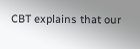CBT explains that our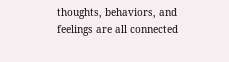thoughts, behaviors, and feelings are all connected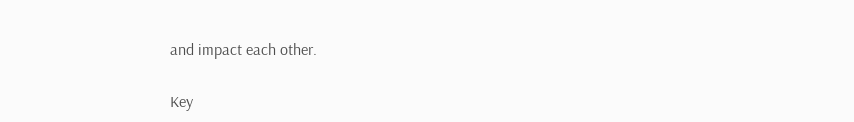and impact each other.

Key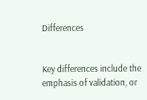Differences


Key differences include the emphasis of validation, or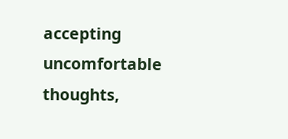accepting uncomfortable thoughts,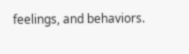feelings, and behaviors.